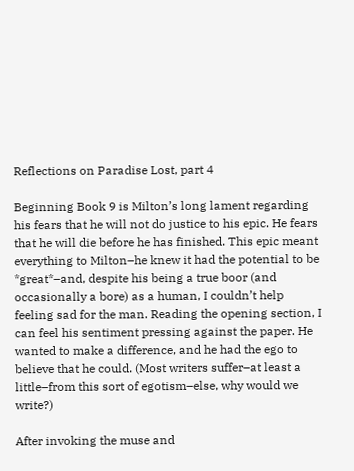Reflections on Paradise Lost, part 4

Beginning Book 9 is Milton’s long lament regarding his fears that he will not do justice to his epic. He fears that he will die before he has finished. This epic meant everything to Milton–he knew it had the potential to be *great*–and, despite his being a true boor (and occasionally a bore) as a human, I couldn’t help feeling sad for the man. Reading the opening section, I can feel his sentiment pressing against the paper. He wanted to make a difference, and he had the ego to believe that he could. (Most writers suffer–at least a little–from this sort of egotism–else, why would we write?)

After invoking the muse and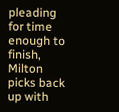pleading for time enough to finish, Milton picks back up with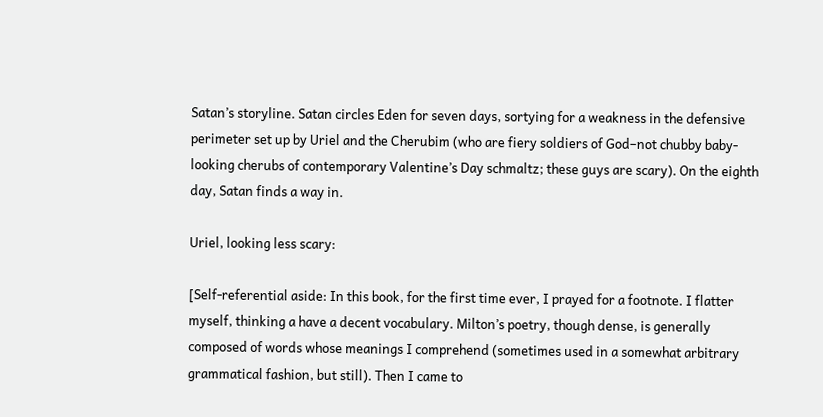Satan’s storyline. Satan circles Eden for seven days, sortying for a weakness in the defensive perimeter set up by Uriel and the Cherubim (who are fiery soldiers of God–not chubby baby-looking cherubs of contemporary Valentine’s Day schmaltz; these guys are scary). On the eighth day, Satan finds a way in.

Uriel, looking less scary:

[Self-referential aside: In this book, for the first time ever, I prayed for a footnote. I flatter myself, thinking a have a decent vocabulary. Milton’s poetry, though dense, is generally composed of words whose meanings I comprehend (sometimes used in a somewhat arbitrary grammatical fashion, but still). Then I came to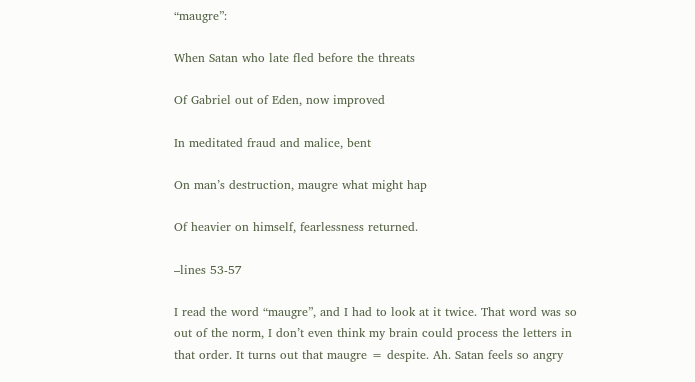“maugre”:

When Satan who late fled before the threats

Of Gabriel out of Eden, now improved

In meditated fraud and malice, bent

On man’s destruction, maugre what might hap

Of heavier on himself, fearlessness returned.

–lines 53-57

I read the word “maugre”, and I had to look at it twice. That word was so out of the norm, I don’t even think my brain could process the letters in that order. It turns out that maugre = despite. Ah. Satan feels so angry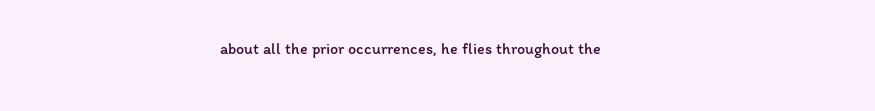about all the prior occurrences, he flies throughout the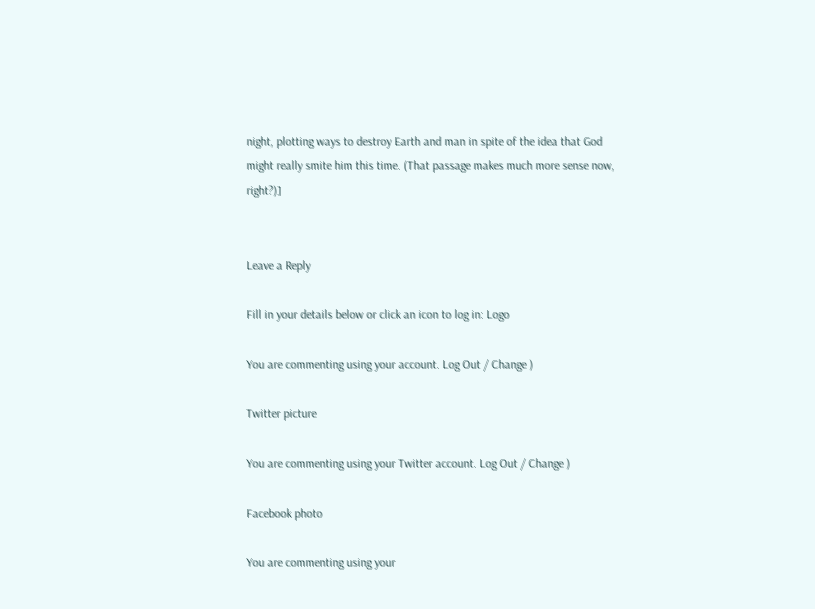night, plotting ways to destroy Earth and man in spite of the idea that God might really smite him this time. (That passage makes much more sense now, right?)]


Leave a Reply

Fill in your details below or click an icon to log in: Logo

You are commenting using your account. Log Out / Change )

Twitter picture

You are commenting using your Twitter account. Log Out / Change )

Facebook photo

You are commenting using your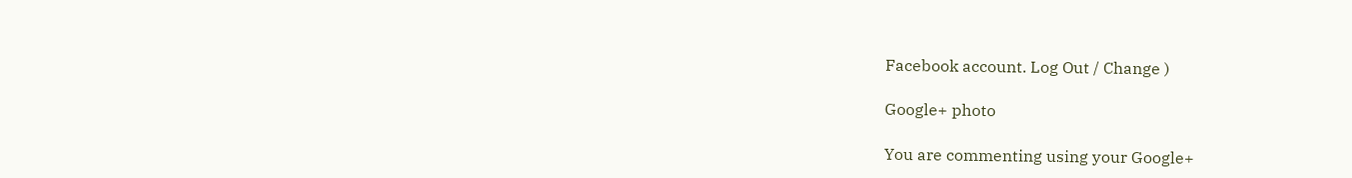Facebook account. Log Out / Change )

Google+ photo

You are commenting using your Google+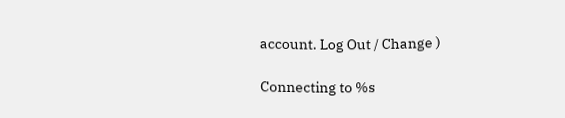account. Log Out / Change )

Connecting to %s